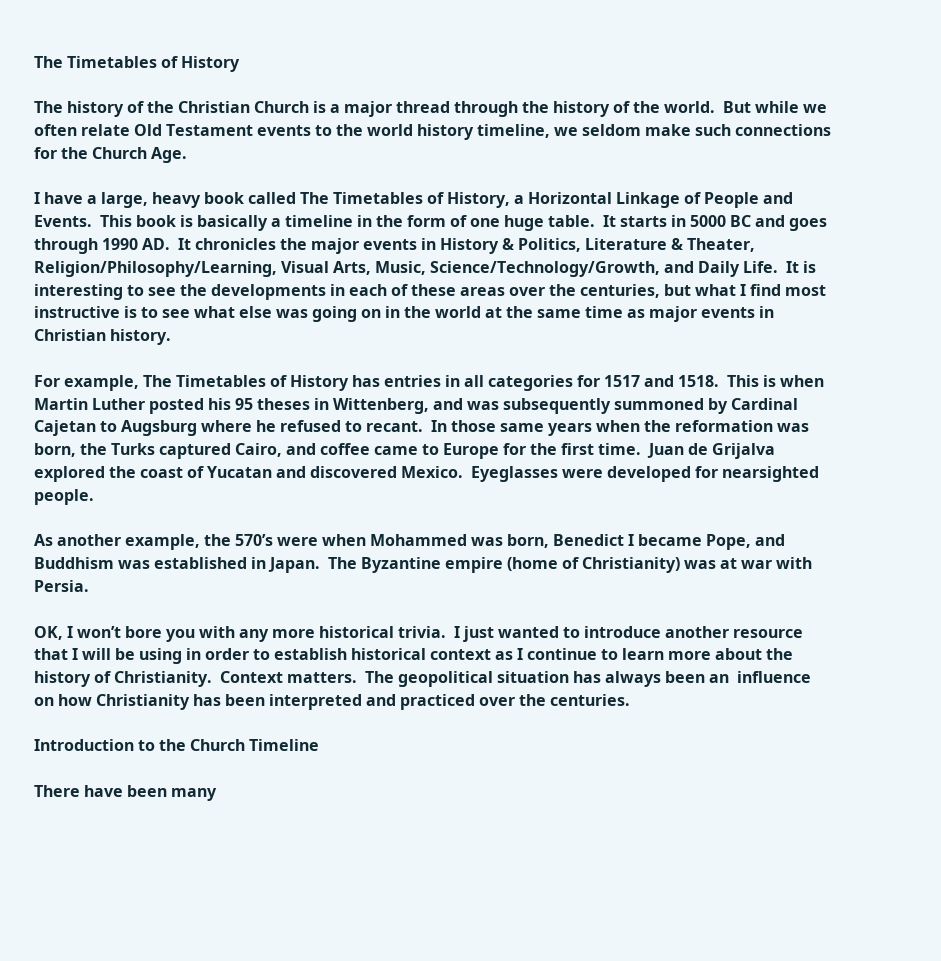The Timetables of History

The history of the Christian Church is a major thread through the history of the world.  But while we often relate Old Testament events to the world history timeline, we seldom make such connections for the Church Age.

I have a large, heavy book called The Timetables of History, a Horizontal Linkage of People and Events.  This book is basically a timeline in the form of one huge table.  It starts in 5000 BC and goes through 1990 AD.  It chronicles the major events in History & Politics, Literature & Theater, Religion/Philosophy/Learning, Visual Arts, Music, Science/Technology/Growth, and Daily Life.  It is interesting to see the developments in each of these areas over the centuries, but what I find most instructive is to see what else was going on in the world at the same time as major events in Christian history.

For example, The Timetables of History has entries in all categories for 1517 and 1518.  This is when Martin Luther posted his 95 theses in Wittenberg, and was subsequently summoned by Cardinal Cajetan to Augsburg where he refused to recant.  In those same years when the reformation was born, the Turks captured Cairo, and coffee came to Europe for the first time.  Juan de Grijalva explored the coast of Yucatan and discovered Mexico.  Eyeglasses were developed for nearsighted people.

As another example, the 570’s were when Mohammed was born, Benedict I became Pope, and Buddhism was established in Japan.  The Byzantine empire (home of Christianity) was at war with Persia.

OK, I won’t bore you with any more historical trivia.  I just wanted to introduce another resource that I will be using in order to establish historical context as I continue to learn more about the history of Christianity.  Context matters.  The geopolitical situation has always been an  influence on how Christianity has been interpreted and practiced over the centuries.

Introduction to the Church Timeline

There have been many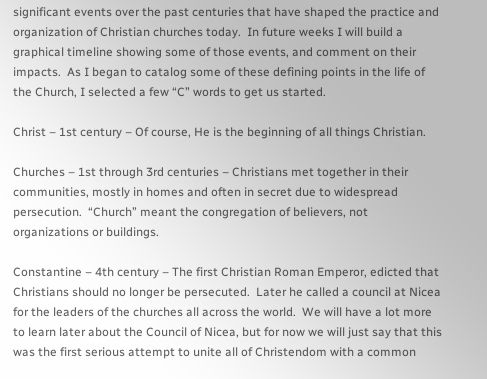significant events over the past centuries that have shaped the practice and organization of Christian churches today.  In future weeks I will build a graphical timeline showing some of those events, and comment on their impacts.  As I began to catalog some of these defining points in the life of the Church, I selected a few “C” words to get us started.

Christ – 1st century – Of course, He is the beginning of all things Christian.

Churches – 1st through 3rd centuries – Christians met together in their communities, mostly in homes and often in secret due to widespread persecution.  “Church” meant the congregation of believers, not organizations or buildings.

Constantine – 4th century – The first Christian Roman Emperor, edicted that Christians should no longer be persecuted.  Later he called a council at Nicea for the leaders of the churches all across the world.  We will have a lot more to learn later about the Council of Nicea, but for now we will just say that this was the first serious attempt to unite all of Christendom with a common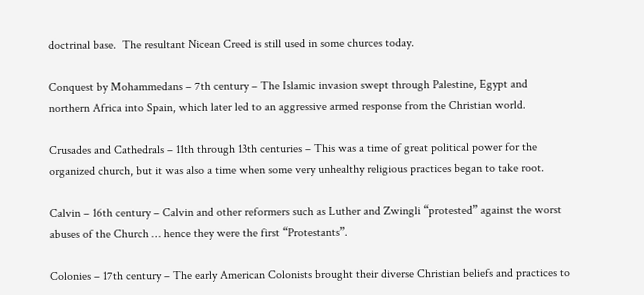doctrinal base.  The resultant Nicean Creed is still used in some churces today.

Conquest by Mohammedans – 7th century – The Islamic invasion swept through Palestine, Egypt and northern Africa into Spain, which later led to an aggressive armed response from the Christian world.

Crusades and Cathedrals – 11th through 13th centuries – This was a time of great political power for the organized church, but it was also a time when some very unhealthy religious practices began to take root.

Calvin – 16th century – Calvin and other reformers such as Luther and Zwingli “protested” against the worst abuses of the Church … hence they were the first “Protestants”.

Colonies – 17th century – The early American Colonists brought their diverse Christian beliefs and practices to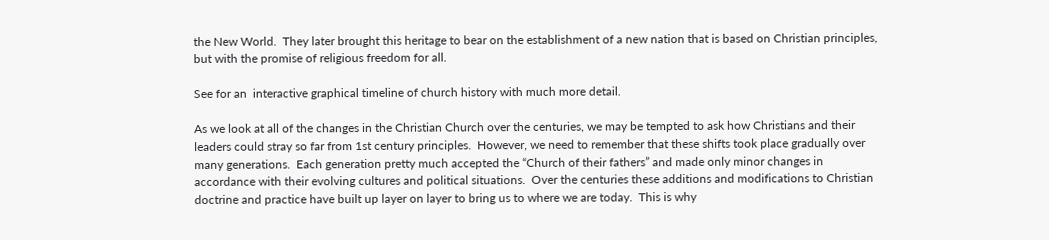the New World.  They later brought this heritage to bear on the establishment of a new nation that is based on Christian principles, but with the promise of religious freedom for all.

See for an  interactive graphical timeline of church history with much more detail.

As we look at all of the changes in the Christian Church over the centuries, we may be tempted to ask how Christians and their leaders could stray so far from 1st century principles.  However, we need to remember that these shifts took place gradually over many generations.  Each generation pretty much accepted the “Church of their fathers” and made only minor changes in accordance with their evolving cultures and political situations.  Over the centuries these additions and modifications to Christian doctrine and practice have built up layer on layer to bring us to where we are today.  This is why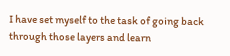I have set myself to the task of going back through those layers and learn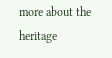more about the heritage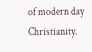of modern day Christianity.